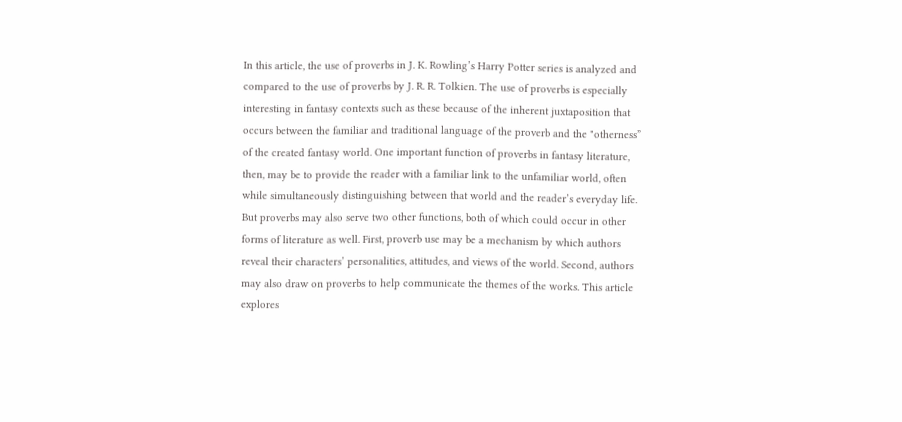In this article, the use of proverbs in J. K. Rowling’s Harry Potter series is analyzed and compared to the use of proverbs by J. R. R. Tolkien. The use of proverbs is especially interesting in fantasy contexts such as these because of the inherent juxtaposition that occurs between the familiar and traditional language of the proverb and the "otherness” of the created fantasy world. One important function of proverbs in fantasy literature, then, may be to provide the reader with a familiar link to the unfamiliar world, often while simultaneously distinguishing between that world and the reader’s everyday life. But proverbs may also serve two other functions, both of which could occur in other forms of literature as well. First, proverb use may be a mechanism by which authors reveal their characters’ personalities, attitudes, and views of the world. Second, authors may also draw on proverbs to help communicate the themes of the works. This article explores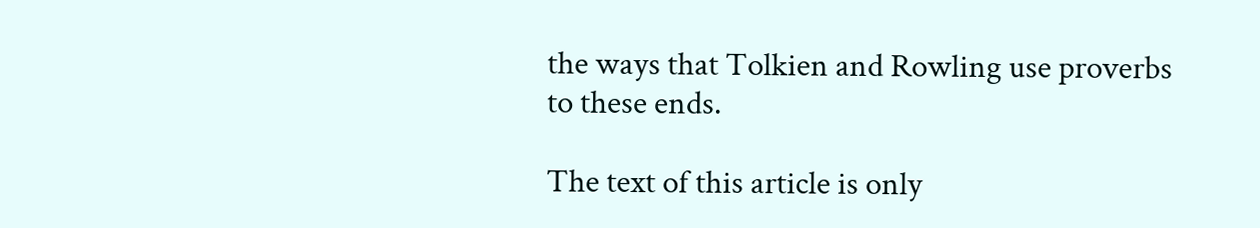the ways that Tolkien and Rowling use proverbs to these ends.

The text of this article is only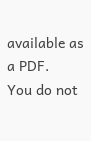available as a PDF.
You do not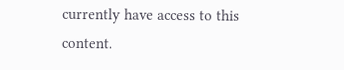currently have access to this content.